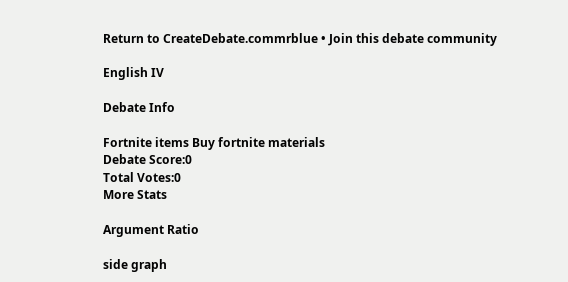Return to CreateDebate.commrblue • Join this debate community

English IV

Debate Info

Fortnite items Buy fortnite materials
Debate Score:0
Total Votes:0
More Stats

Argument Ratio

side graph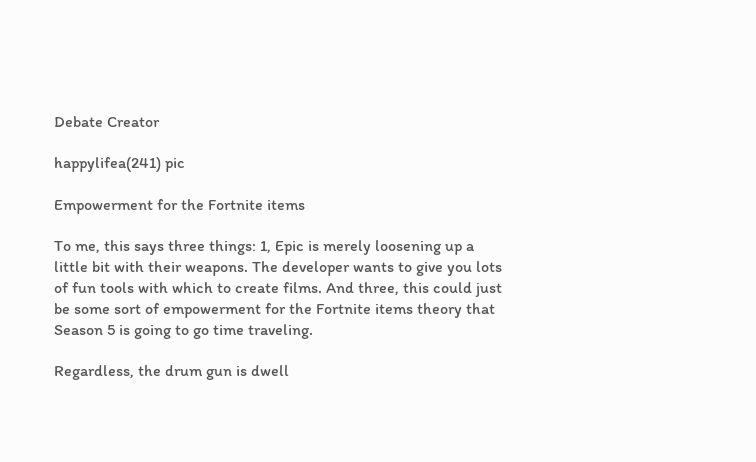Debate Creator

happylifea(241) pic

Empowerment for the Fortnite items

To me, this says three things: 1, Epic is merely loosening up a little bit with their weapons. The developer wants to give you lots of fun tools with which to create films. And three, this could just be some sort of empowerment for the Fortnite items theory that Season 5 is going to go time traveling.

Regardless, the drum gun is dwell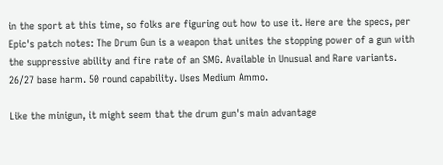in the sport at this time, so folks are figuring out how to use it. Here are the specs, per Epic's patch notes: The Drum Gun is a weapon that unites the stopping power of a gun with the suppressive ability and fire rate of an SMG. Available in Unusual and Rare variants. 26/27 base harm. 50 round capability. Uses Medium Ammo.

Like the minigun, it might seem that the drum gun's main advantage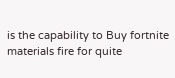is the capability to Buy fortnite materials fire for quite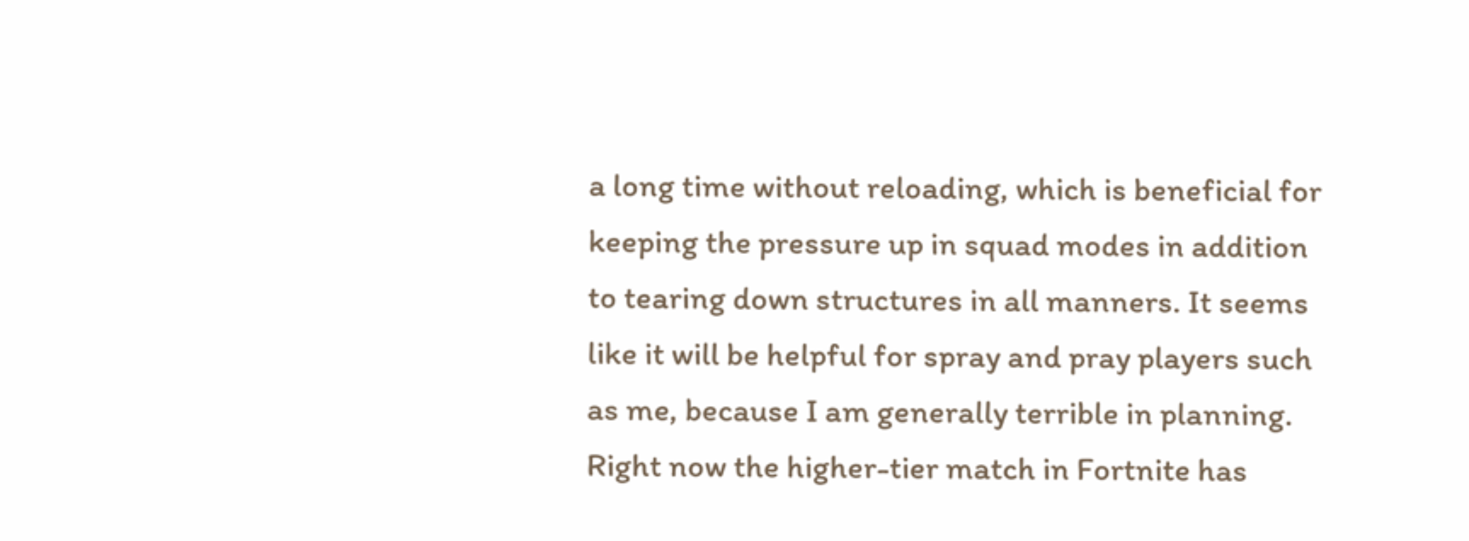a long time without reloading, which is beneficial for keeping the pressure up in squad modes in addition to tearing down structures in all manners. It seems like it will be helpful for spray and pray players such as me, because I am generally terrible in planning. Right now the higher-tier match in Fortnite has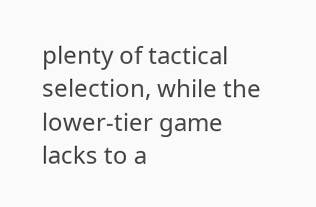plenty of tactical selection, while the lower-tier game lacks to a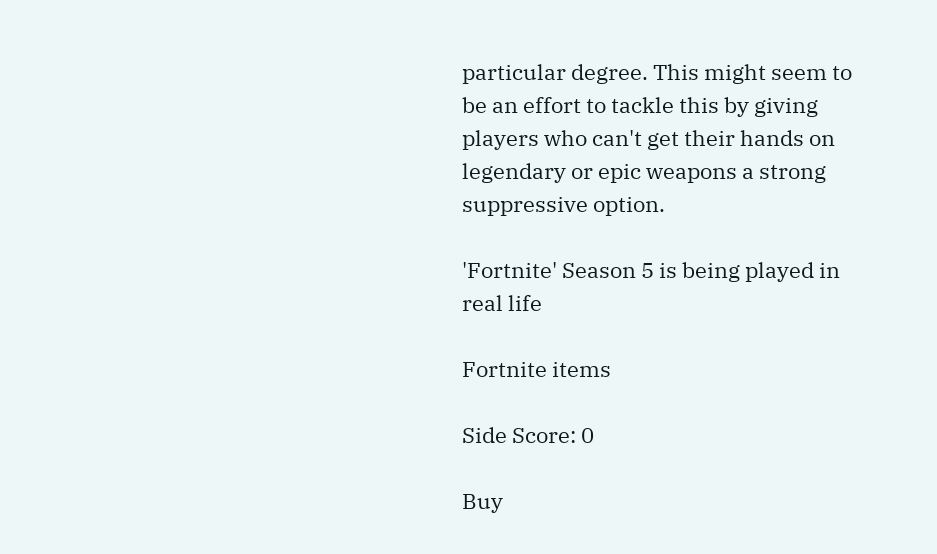particular degree. This might seem to be an effort to tackle this by giving players who can't get their hands on legendary or epic weapons a strong suppressive option.

'Fortnite' Season 5 is being played in real life

Fortnite items

Side Score: 0

Buy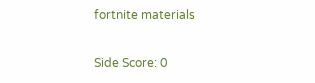fortnite materials

Side Score: 0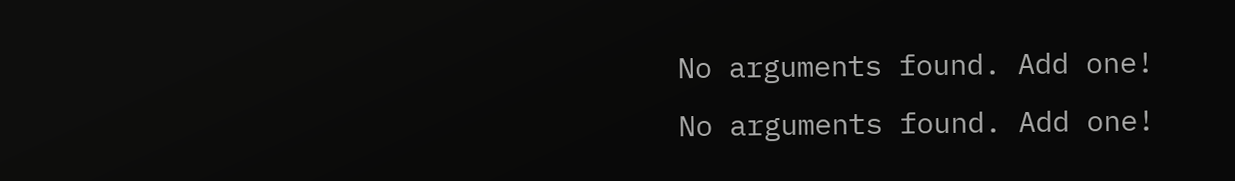No arguments found. Add one!
No arguments found. Add one!